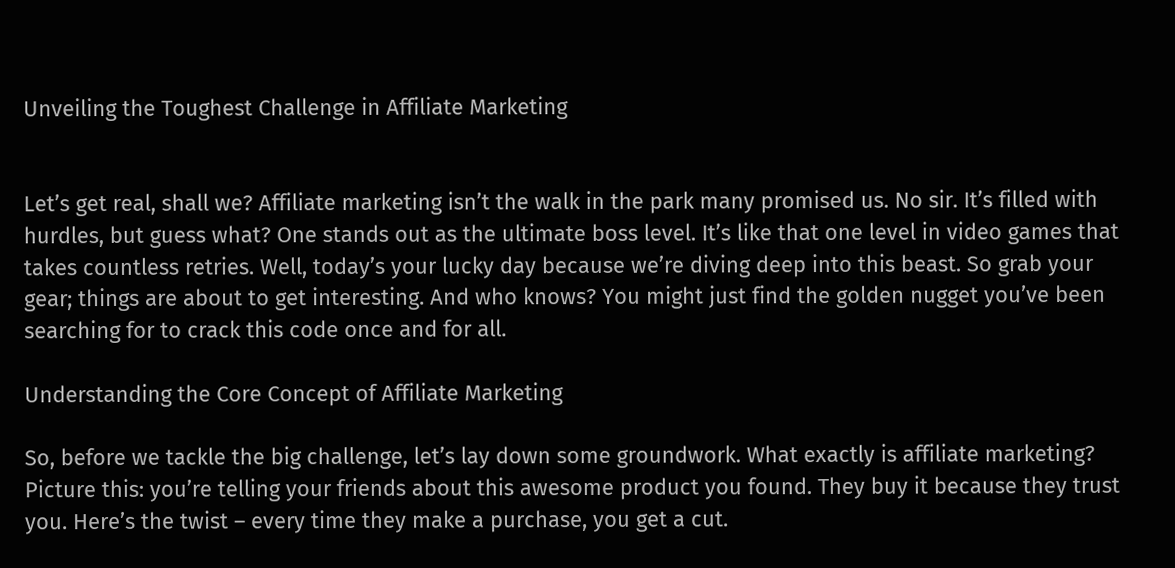Unveiling the Toughest Challenge in Affiliate Marketing


Let’s get real, shall we? Affiliate marketing isn’t the walk in the park many promised us. No sir. It’s filled with hurdles, but guess what? One stands out as the ultimate boss level. It’s like that one level in video games that takes countless retries. Well, today’s your lucky day because we’re diving deep into this beast. So grab your gear; things are about to get interesting. And who knows? You might just find the golden nugget you’ve been searching for to crack this code once and for all.

Understanding the Core Concept of Affiliate Marketing

So, before we tackle the big challenge, let’s lay down some groundwork. What exactly is affiliate marketing? Picture this: you’re telling your friends about this awesome product you found. They buy it because they trust you. Here’s the twist – every time they make a purchase, you get a cut.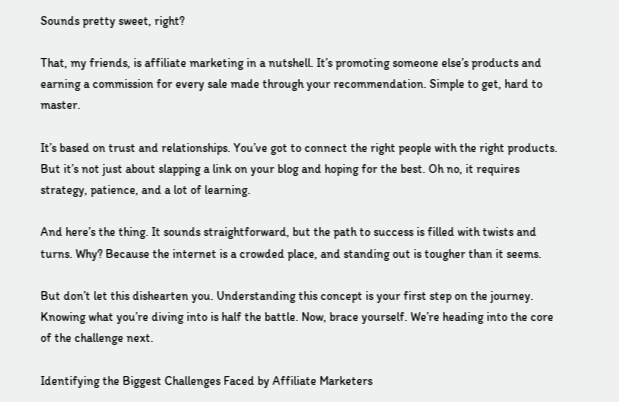Sounds pretty sweet, right?

That, my friends, is affiliate marketing in a nutshell. It’s promoting someone else’s products and earning a commission for every sale made through your recommendation. Simple to get, hard to master.

It’s based on trust and relationships. You’ve got to connect the right people with the right products. But it’s not just about slapping a link on your blog and hoping for the best. Oh no, it requires strategy, patience, and a lot of learning.

And here’s the thing. It sounds straightforward, but the path to success is filled with twists and turns. Why? Because the internet is a crowded place, and standing out is tougher than it seems.

But don’t let this dishearten you. Understanding this concept is your first step on the journey. Knowing what you’re diving into is half the battle. Now, brace yourself. We’re heading into the core of the challenge next.

Identifying the Biggest Challenges Faced by Affiliate Marketers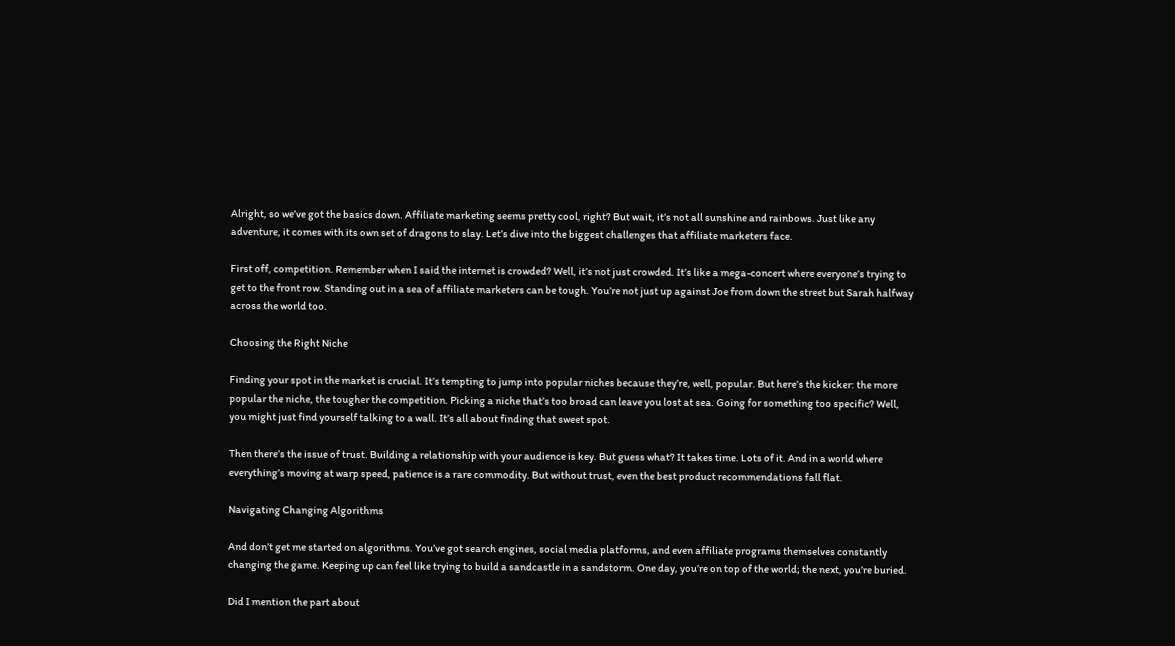Alright, so we’ve got the basics down. Affiliate marketing seems pretty cool, right? But wait, it’s not all sunshine and rainbows. Just like any adventure, it comes with its own set of dragons to slay. Let’s dive into the biggest challenges that affiliate marketers face.

First off, competition. Remember when I said the internet is crowded? Well, it’s not just crowded. It’s like a mega-concert where everyone’s trying to get to the front row. Standing out in a sea of affiliate marketers can be tough. You’re not just up against Joe from down the street but Sarah halfway across the world too.

Choosing the Right Niche

Finding your spot in the market is crucial. It’s tempting to jump into popular niches because they’re, well, popular. But here’s the kicker: the more popular the niche, the tougher the competition. Picking a niche that’s too broad can leave you lost at sea. Going for something too specific? Well, you might just find yourself talking to a wall. It’s all about finding that sweet spot.

Then there’s the issue of trust. Building a relationship with your audience is key. But guess what? It takes time. Lots of it. And in a world where everything’s moving at warp speed, patience is a rare commodity. But without trust, even the best product recommendations fall flat.

Navigating Changing Algorithms

And don’t get me started on algorithms. You’ve got search engines, social media platforms, and even affiliate programs themselves constantly changing the game. Keeping up can feel like trying to build a sandcastle in a sandstorm. One day, you’re on top of the world; the next, you’re buried.

Did I mention the part about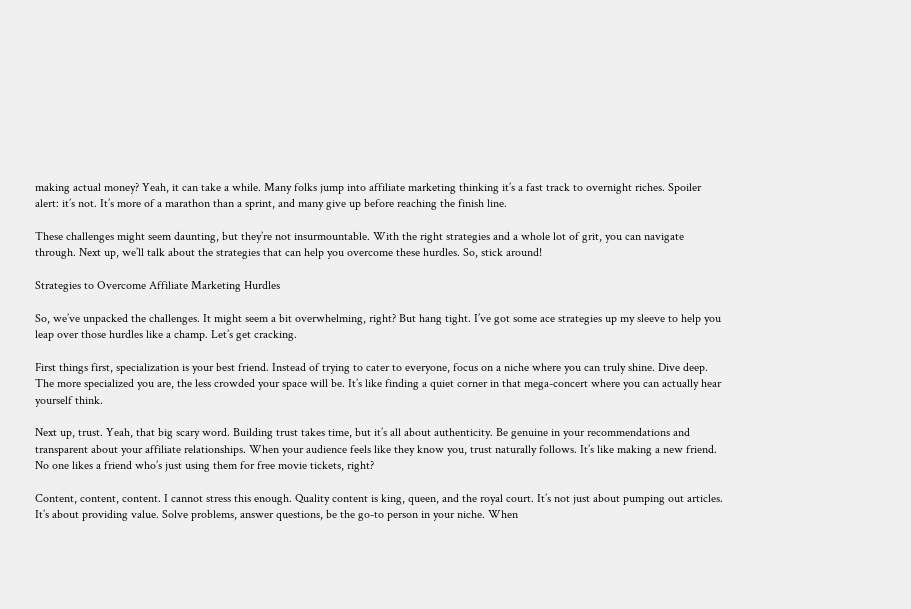making actual money? Yeah, it can take a while. Many folks jump into affiliate marketing thinking it’s a fast track to overnight riches. Spoiler alert: it’s not. It’s more of a marathon than a sprint, and many give up before reaching the finish line.

These challenges might seem daunting, but they’re not insurmountable. With the right strategies and a whole lot of grit, you can navigate through. Next up, we’ll talk about the strategies that can help you overcome these hurdles. So, stick around!

Strategies to Overcome Affiliate Marketing Hurdles

So, we’ve unpacked the challenges. It might seem a bit overwhelming, right? But hang tight. I’ve got some ace strategies up my sleeve to help you leap over those hurdles like a champ. Let’s get cracking.

First things first, specialization is your best friend. Instead of trying to cater to everyone, focus on a niche where you can truly shine. Dive deep. The more specialized you are, the less crowded your space will be. It’s like finding a quiet corner in that mega-concert where you can actually hear yourself think.

Next up, trust. Yeah, that big scary word. Building trust takes time, but it’s all about authenticity. Be genuine in your recommendations and transparent about your affiliate relationships. When your audience feels like they know you, trust naturally follows. It’s like making a new friend. No one likes a friend who’s just using them for free movie tickets, right?

Content, content, content. I cannot stress this enough. Quality content is king, queen, and the royal court. It’s not just about pumping out articles. It’s about providing value. Solve problems, answer questions, be the go-to person in your niche. When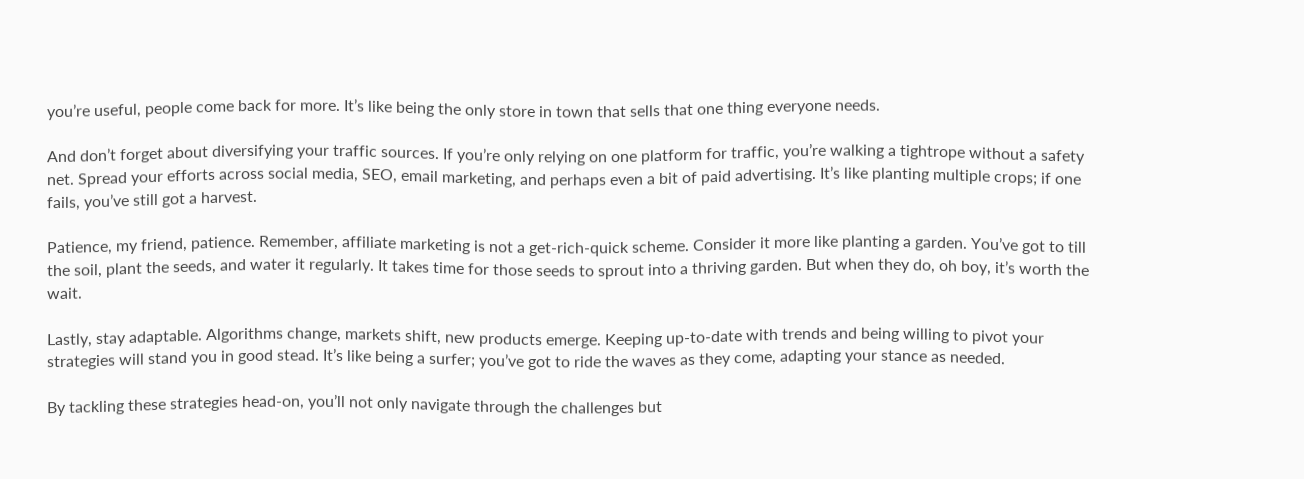you’re useful, people come back for more. It’s like being the only store in town that sells that one thing everyone needs.

And don’t forget about diversifying your traffic sources. If you’re only relying on one platform for traffic, you’re walking a tightrope without a safety net. Spread your efforts across social media, SEO, email marketing, and perhaps even a bit of paid advertising. It’s like planting multiple crops; if one fails, you’ve still got a harvest.

Patience, my friend, patience. Remember, affiliate marketing is not a get-rich-quick scheme. Consider it more like planting a garden. You’ve got to till the soil, plant the seeds, and water it regularly. It takes time for those seeds to sprout into a thriving garden. But when they do, oh boy, it’s worth the wait.

Lastly, stay adaptable. Algorithms change, markets shift, new products emerge. Keeping up-to-date with trends and being willing to pivot your strategies will stand you in good stead. It’s like being a surfer; you’ve got to ride the waves as they come, adapting your stance as needed.

By tackling these strategies head-on, you’ll not only navigate through the challenges but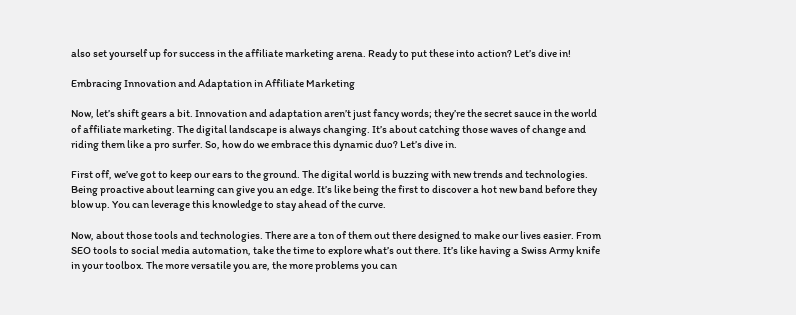also set yourself up for success in the affiliate marketing arena. Ready to put these into action? Let’s dive in!

Embracing Innovation and Adaptation in Affiliate Marketing

Now, let’s shift gears a bit. Innovation and adaptation aren’t just fancy words; they’re the secret sauce in the world of affiliate marketing. The digital landscape is always changing. It’s about catching those waves of change and riding them like a pro surfer. So, how do we embrace this dynamic duo? Let’s dive in.

First off, we’ve got to keep our ears to the ground. The digital world is buzzing with new trends and technologies. Being proactive about learning can give you an edge. It’s like being the first to discover a hot new band before they blow up. You can leverage this knowledge to stay ahead of the curve.

Now, about those tools and technologies. There are a ton of them out there designed to make our lives easier. From SEO tools to social media automation, take the time to explore what’s out there. It’s like having a Swiss Army knife in your toolbox. The more versatile you are, the more problems you can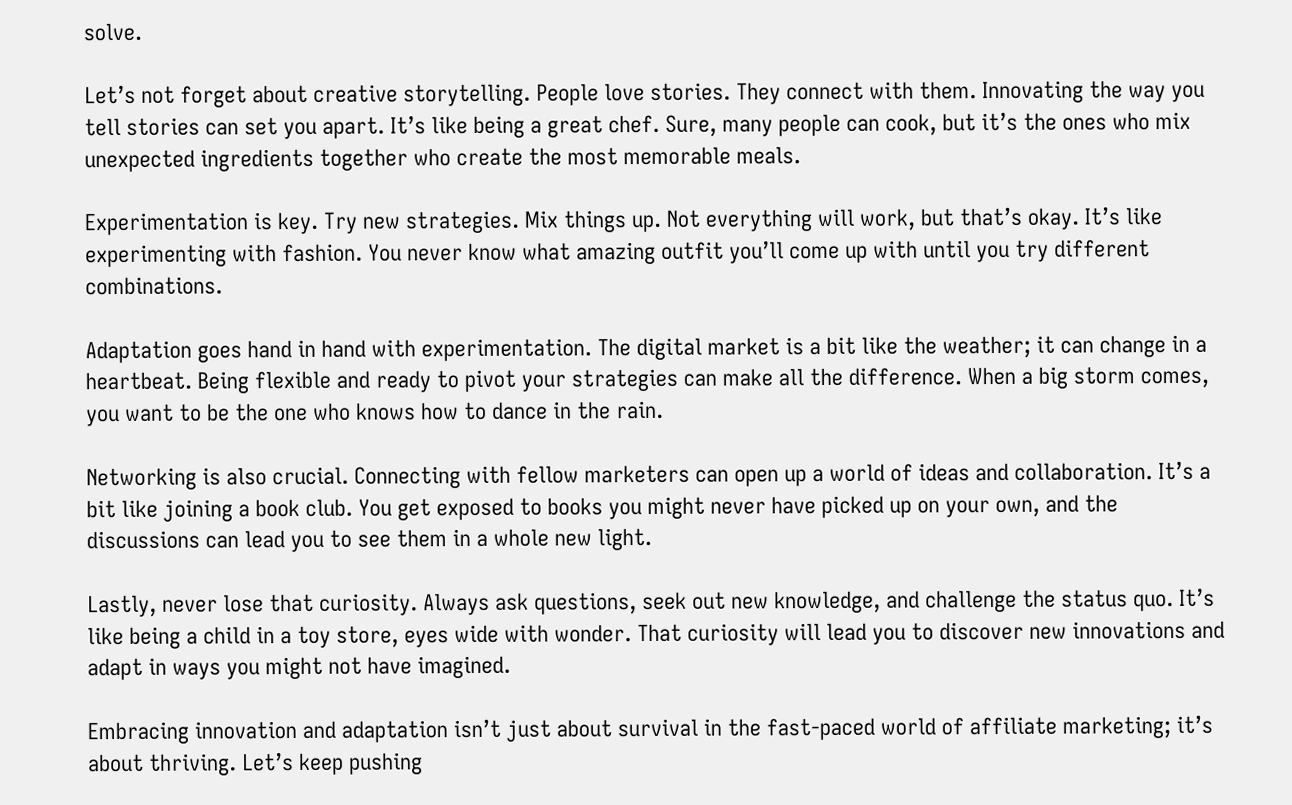solve.

Let’s not forget about creative storytelling. People love stories. They connect with them. Innovating the way you tell stories can set you apart. It’s like being a great chef. Sure, many people can cook, but it’s the ones who mix unexpected ingredients together who create the most memorable meals.

Experimentation is key. Try new strategies. Mix things up. Not everything will work, but that’s okay. It’s like experimenting with fashion. You never know what amazing outfit you’ll come up with until you try different combinations.

Adaptation goes hand in hand with experimentation. The digital market is a bit like the weather; it can change in a heartbeat. Being flexible and ready to pivot your strategies can make all the difference. When a big storm comes, you want to be the one who knows how to dance in the rain.

Networking is also crucial. Connecting with fellow marketers can open up a world of ideas and collaboration. It’s a bit like joining a book club. You get exposed to books you might never have picked up on your own, and the discussions can lead you to see them in a whole new light.

Lastly, never lose that curiosity. Always ask questions, seek out new knowledge, and challenge the status quo. It’s like being a child in a toy store, eyes wide with wonder. That curiosity will lead you to discover new innovations and adapt in ways you might not have imagined.

Embracing innovation and adaptation isn’t just about survival in the fast-paced world of affiliate marketing; it’s about thriving. Let’s keep pushing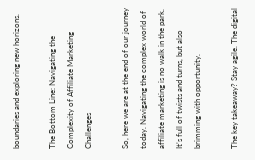boundaries and exploring new horizons.

The Bottom Line: Navigating the Complexity of Affiliate Marketing Challenges

So, here we are at the end of our journey today. Navigating the complex world of affiliate marketing is no walk in the park. It’s full of twists and turns, but also brimming with opportunity.

The key takeaway? Stay agile. The digital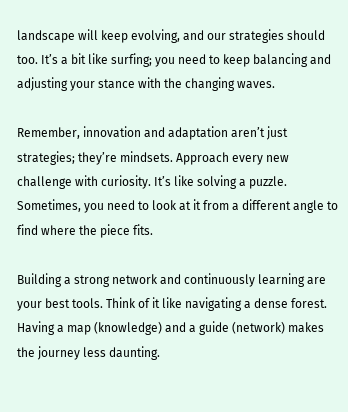landscape will keep evolving, and our strategies should too. It’s a bit like surfing; you need to keep balancing and adjusting your stance with the changing waves.

Remember, innovation and adaptation aren’t just strategies; they’re mindsets. Approach every new challenge with curiosity. It’s like solving a puzzle. Sometimes, you need to look at it from a different angle to find where the piece fits.

Building a strong network and continuously learning are your best tools. Think of it like navigating a dense forest. Having a map (knowledge) and a guide (network) makes the journey less daunting.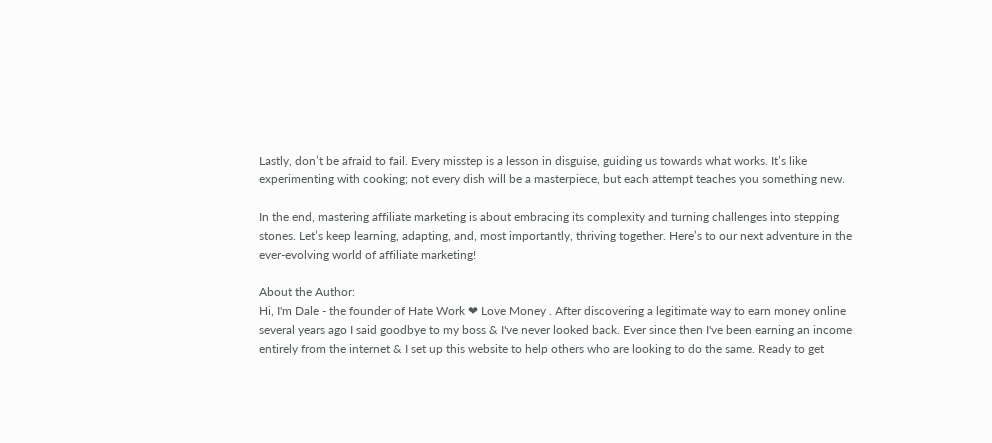Lastly, don’t be afraid to fail. Every misstep is a lesson in disguise, guiding us towards what works. It’s like experimenting with cooking; not every dish will be a masterpiece, but each attempt teaches you something new.

In the end, mastering affiliate marketing is about embracing its complexity and turning challenges into stepping stones. Let’s keep learning, adapting, and, most importantly, thriving together. Here’s to our next adventure in the ever-evolving world of affiliate marketing!

About the Author:
Hi, I'm Dale - the founder of Hate Work ❤ Love Money . After discovering a legitimate way to earn money online several years ago I said goodbye to my boss & I've never looked back. Ever since then I've been earning an income entirely from the internet & I set up this website to help others who are looking to do the same. Ready to get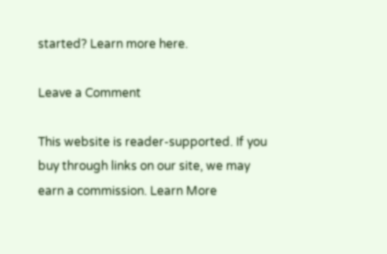started? Learn more here.

Leave a Comment

This website is reader-supported. If you buy through links on our site, we may earn a commission. Learn More